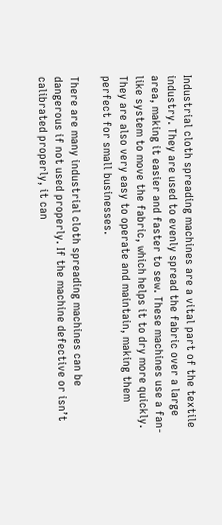Industrial cloth spreading machines are a vital part of the textile industry. They are used to evenly spread the fabric over a large area, making it easier and faster to sew. These machines use a fan-like system to move the fabric, which helps it to dry more quickly. They are also very easy to operate and maintain, making them perfect for small businesses.

There are many industrial cloth spreading machines can be dangerous if not used properly. If the machine defective or isn’t calibrated properly, it can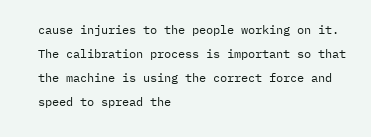cause injuries to the people working on it. The calibration process is important so that the machine is using the correct force and speed to spread the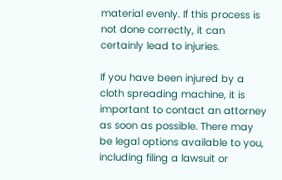material evenly. If this process is not done correctly, it can certainly lead to injuries.

If you have been injured by a cloth spreading machine, it is important to contact an attorney as soon as possible. There may be legal options available to you, including filing a lawsuit or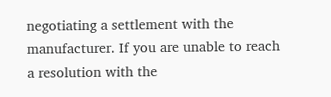negotiating a settlement with the manufacturer. If you are unable to reach a resolution with the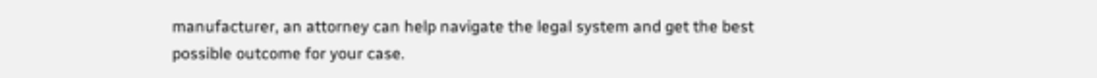manufacturer, an attorney can help navigate the legal system and get the best possible outcome for your case.